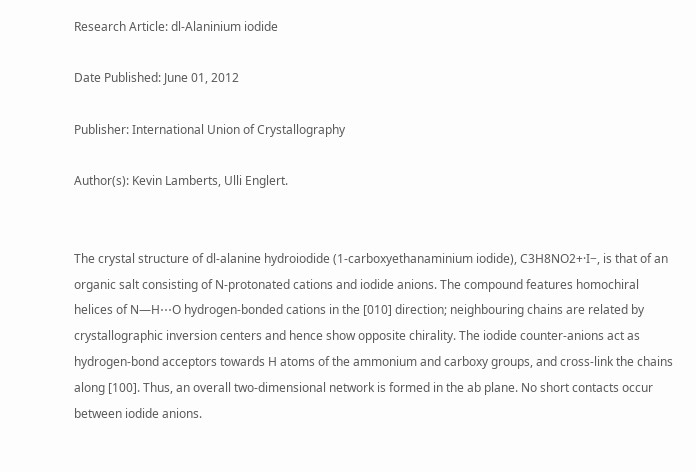Research Article: dl-Alaninium iodide

Date Published: June 01, 2012

Publisher: International Union of Crystallography

Author(s): Kevin Lamberts, Ulli Englert.


The crystal structure of dl-alanine hydroiodide (1-carboxyethanaminium iodide), C3H8NO2+·I−, is that of an organic salt consisting of N-protonated cations and iodide anions. The compound features homochiral helices of N—H⋯O hydrogen-bonded cations in the [010] direction; neighbouring chains are related by crystallographic inversion centers and hence show opposite chirality. The iodide counter-anions act as hydrogen-bond acceptors towards H atoms of the ammonium and carboxy groups, and cross-link the chains along [100]. Thus, an overall two-dimensional network is formed in the ab plane. No short contacts occur between iodide anions.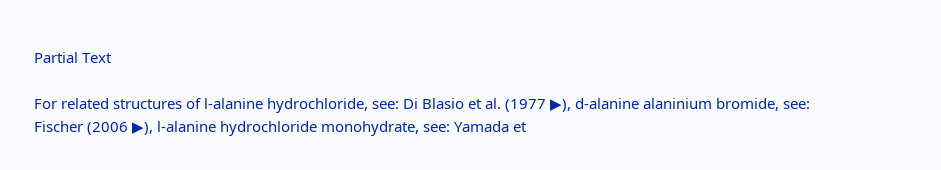Partial Text

For related structures of l-alanine hydrochloride, see: Di Blasio et al. (1977 ▶), d-alanine alaninium bromide, see: Fischer (2006 ▶), l-alanine hydrochloride monohydrate, see: Yamada et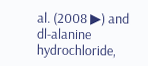al. (2008 ▶) and dl-alanine hydrochloride,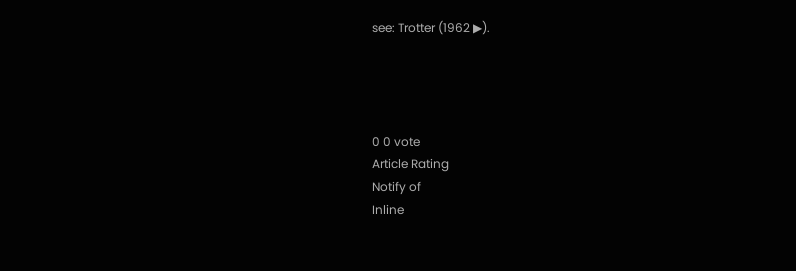see: Trotter (1962 ▶).




0 0 vote
Article Rating
Notify of
Inline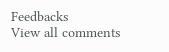Feedbacks
View all comments